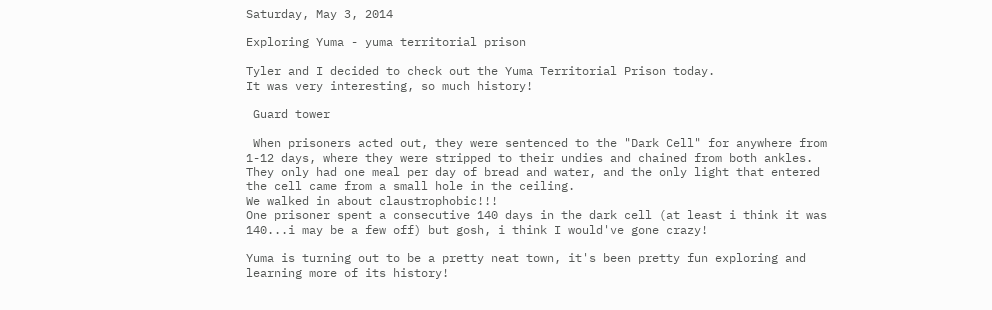Saturday, May 3, 2014

Exploring Yuma - yuma territorial prison

Tyler and I decided to check out the Yuma Territorial Prison today.
It was very interesting, so much history!

 Guard tower

 When prisoners acted out, they were sentenced to the "Dark Cell" for anywhere from 1-12 days, where they were stripped to their undies and chained from both ankles. They only had one meal per day of bread and water, and the only light that entered the cell came from a small hole in the ceiling.
We walked in about claustrophobic!!!
One prisoner spent a consecutive 140 days in the dark cell (at least i think it was 140...i may be a few off) but gosh, i think I would've gone crazy!

Yuma is turning out to be a pretty neat town, it's been pretty fun exploring and learning more of its history!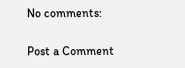No comments:

Post a Comment